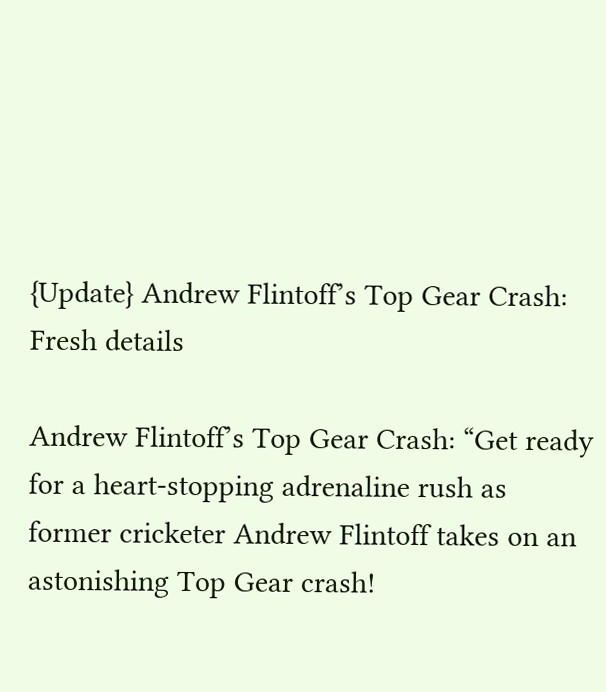{Update} Andrew Flintoff’s Top Gear Crash: Fresh details

Andrew Flintoff’s Top Gear Crash: “Get ready for a heart-stopping adrenaline rush as former cricketer Andrew Flintoff takes on an astonishing Top Gear crash!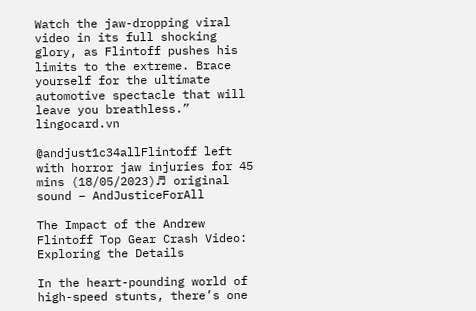Watch the jaw-dropping viral video in its full shocking glory, as Flintoff pushes his limits to the extreme. Brace yourself for the ultimate automotive spectacle that will leave you breathless.” lingocard.vn

@andjust1c34allFlintoff left with horror jaw injuries for 45 mins (18/05/2023)♬ original sound – AndJusticeForAll

The Impact of the Andrew Flintoff Top Gear Crash Video: Exploring the Details

In the heart-pounding world of high-speed stunts, there’s one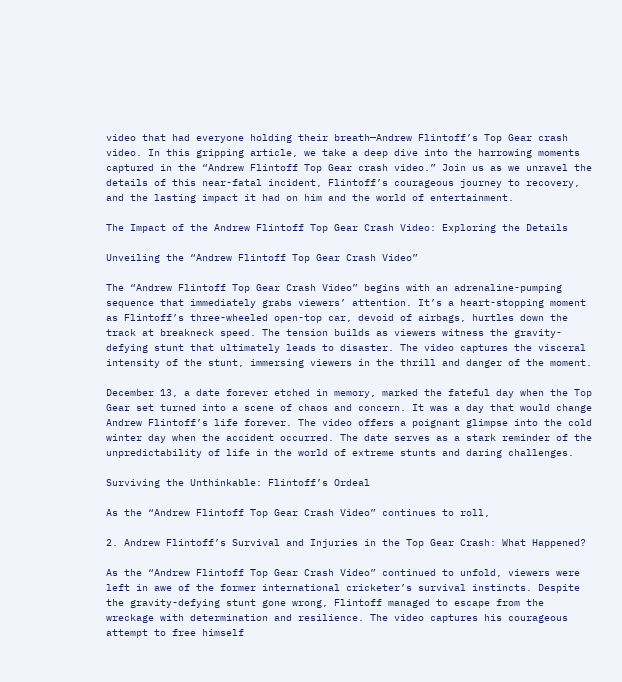video that had everyone holding their breath—Andrew Flintoff’s Top Gear crash video. In this gripping article, we take a deep dive into the harrowing moments captured in the “Andrew Flintoff Top Gear crash video.” Join us as we unravel the details of this near-fatal incident, Flintoff’s courageous journey to recovery, and the lasting impact it had on him and the world of entertainment.

The Impact of the Andrew Flintoff Top Gear Crash Video: Exploring the Details

Unveiling the “Andrew Flintoff Top Gear Crash Video”

The “Andrew Flintoff Top Gear Crash Video” begins with an adrenaline-pumping sequence that immediately grabs viewers’ attention. It’s a heart-stopping moment as Flintoff’s three-wheeled open-top car, devoid of airbags, hurtles down the track at breakneck speed. The tension builds as viewers witness the gravity-defying stunt that ultimately leads to disaster. The video captures the visceral intensity of the stunt, immersing viewers in the thrill and danger of the moment.

December 13, a date forever etched in memory, marked the fateful day when the Top Gear set turned into a scene of chaos and concern. It was a day that would change Andrew Flintoff’s life forever. The video offers a poignant glimpse into the cold winter day when the accident occurred. The date serves as a stark reminder of the unpredictability of life in the world of extreme stunts and daring challenges.

Surviving the Unthinkable: Flintoff’s Ordeal

As the “Andrew Flintoff Top Gear Crash Video” continues to roll,

2. Andrew Flintoff’s Survival and Injuries in the Top Gear Crash: What Happened?

As the “Andrew Flintoff Top Gear Crash Video” continued to unfold, viewers were left in awe of the former international cricketer’s survival instincts. Despite the gravity-defying stunt gone wrong, Flintoff managed to escape from the wreckage with determination and resilience. The video captures his courageous attempt to free himself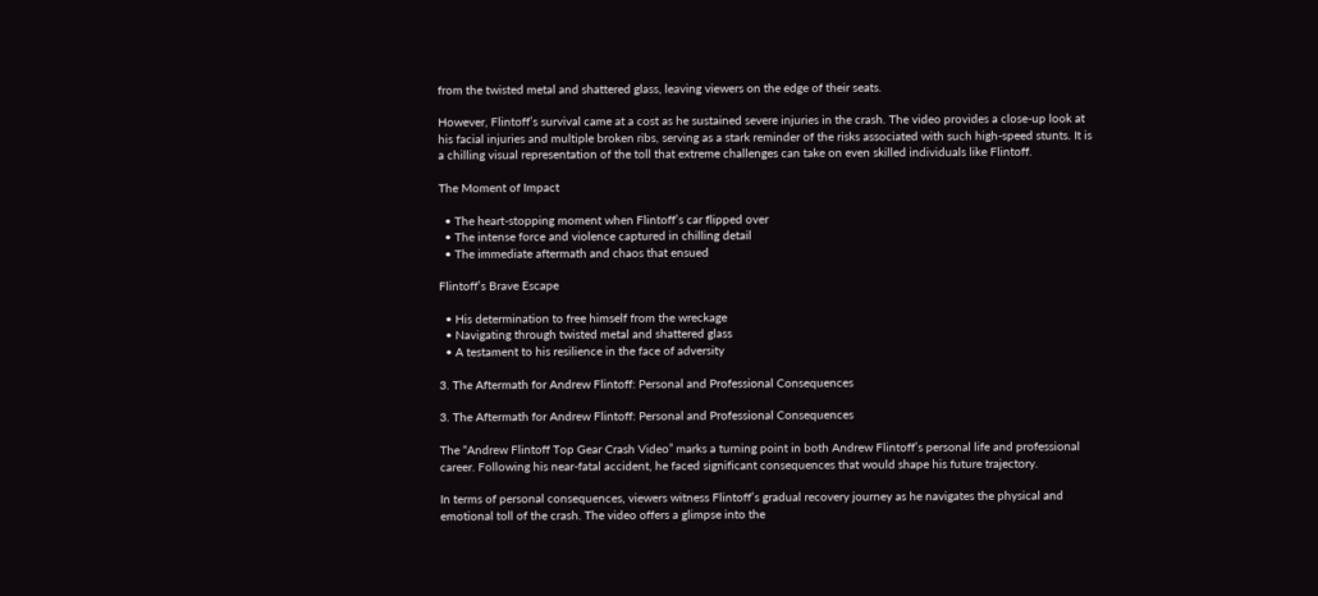from the twisted metal and shattered glass, leaving viewers on the edge of their seats.

However, Flintoff’s survival came at a cost as he sustained severe injuries in the crash. The video provides a close-up look at his facial injuries and multiple broken ribs, serving as a stark reminder of the risks associated with such high-speed stunts. It is a chilling visual representation of the toll that extreme challenges can take on even skilled individuals like Flintoff.

The Moment of Impact

  • The heart-stopping moment when Flintoff’s car flipped over
  • The intense force and violence captured in chilling detail
  • The immediate aftermath and chaos that ensued

Flintoff’s Brave Escape

  • His determination to free himself from the wreckage
  • Navigating through twisted metal and shattered glass
  • A testament to his resilience in the face of adversity

3. The Aftermath for Andrew Flintoff: Personal and Professional Consequences

3. The Aftermath for Andrew Flintoff: Personal and Professional Consequences

The “Andrew Flintoff Top Gear Crash Video” marks a turning point in both Andrew Flintoff’s personal life and professional career. Following his near-fatal accident, he faced significant consequences that would shape his future trajectory.

In terms of personal consequences, viewers witness Flintoff’s gradual recovery journey as he navigates the physical and emotional toll of the crash. The video offers a glimpse into the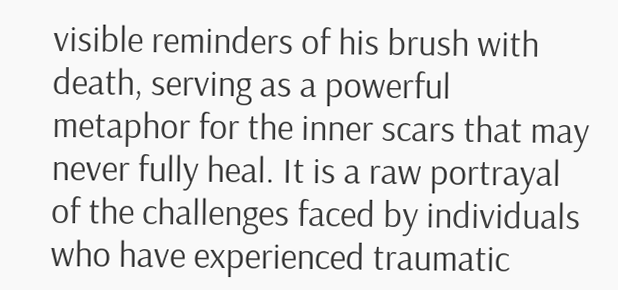visible reminders of his brush with death, serving as a powerful metaphor for the inner scars that may never fully heal. It is a raw portrayal of the challenges faced by individuals who have experienced traumatic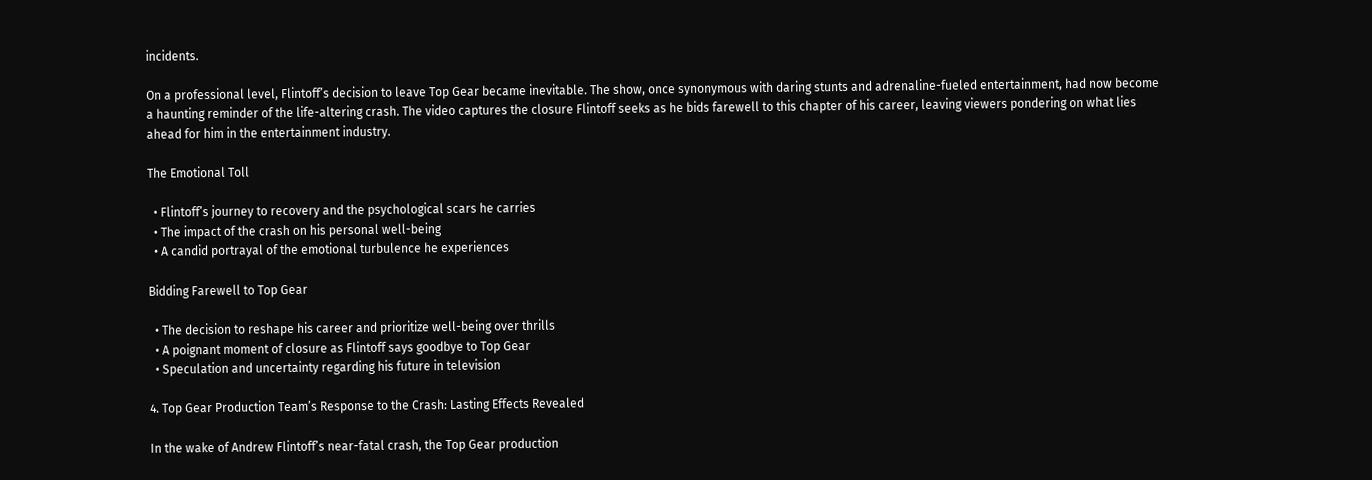incidents.

On a professional level, Flintoff’s decision to leave Top Gear became inevitable. The show, once synonymous with daring stunts and adrenaline-fueled entertainment, had now become a haunting reminder of the life-altering crash. The video captures the closure Flintoff seeks as he bids farewell to this chapter of his career, leaving viewers pondering on what lies ahead for him in the entertainment industry.

The Emotional Toll

  • Flintoff’s journey to recovery and the psychological scars he carries
  • The impact of the crash on his personal well-being
  • A candid portrayal of the emotional turbulence he experiences

Bidding Farewell to Top Gear

  • The decision to reshape his career and prioritize well-being over thrills
  • A poignant moment of closure as Flintoff says goodbye to Top Gear
  • Speculation and uncertainty regarding his future in television

4. Top Gear Production Team’s Response to the Crash: Lasting Effects Revealed

In the wake of Andrew Flintoff’s near-fatal crash, the Top Gear production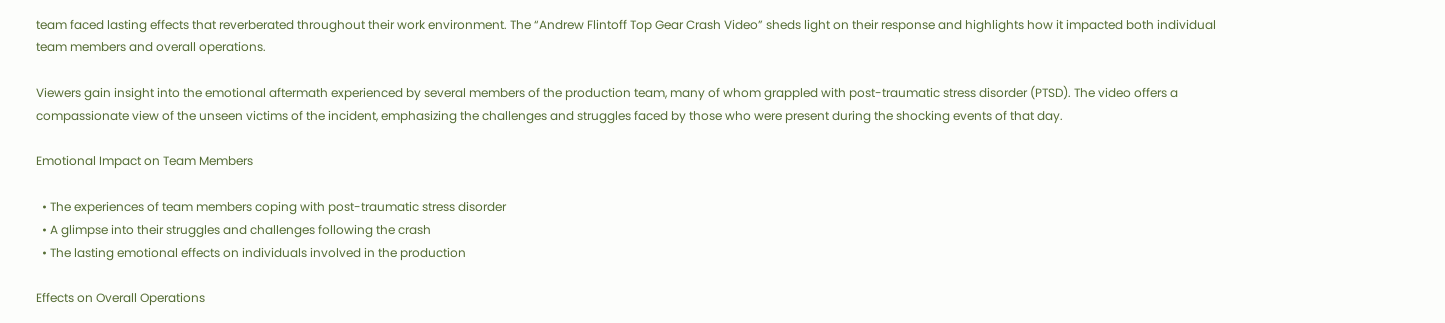team faced lasting effects that reverberated throughout their work environment. The “Andrew Flintoff Top Gear Crash Video” sheds light on their response and highlights how it impacted both individual team members and overall operations.

Viewers gain insight into the emotional aftermath experienced by several members of the production team, many of whom grappled with post-traumatic stress disorder (PTSD). The video offers a compassionate view of the unseen victims of the incident, emphasizing the challenges and struggles faced by those who were present during the shocking events of that day.

Emotional Impact on Team Members

  • The experiences of team members coping with post-traumatic stress disorder
  • A glimpse into their struggles and challenges following the crash
  • The lasting emotional effects on individuals involved in the production

Effects on Overall Operations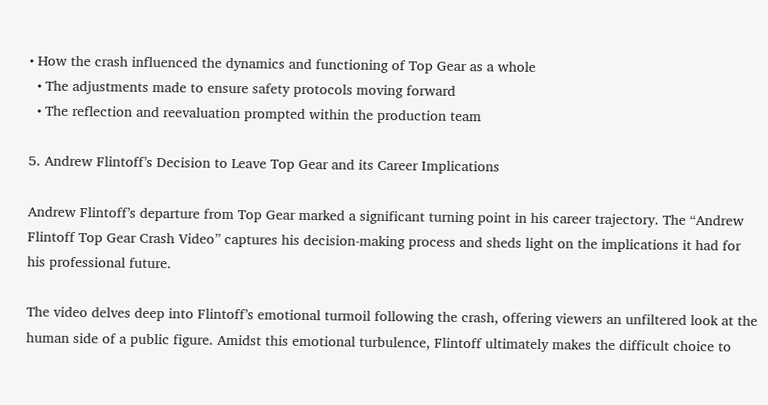• How the crash influenced the dynamics and functioning of Top Gear as a whole
  • The adjustments made to ensure safety protocols moving forward
  • The reflection and reevaluation prompted within the production team

5. Andrew Flintoff’s Decision to Leave Top Gear and its Career Implications

Andrew Flintoff’s departure from Top Gear marked a significant turning point in his career trajectory. The “Andrew Flintoff Top Gear Crash Video” captures his decision-making process and sheds light on the implications it had for his professional future.

The video delves deep into Flintoff’s emotional turmoil following the crash, offering viewers an unfiltered look at the human side of a public figure. Amidst this emotional turbulence, Flintoff ultimately makes the difficult choice to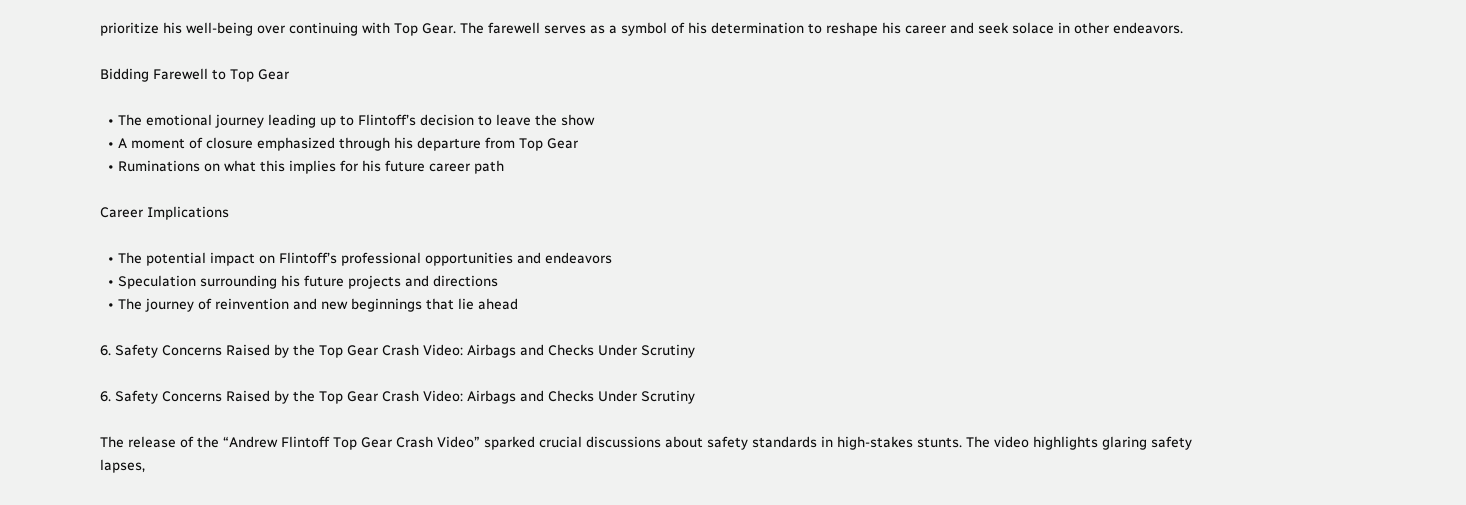prioritize his well-being over continuing with Top Gear. The farewell serves as a symbol of his determination to reshape his career and seek solace in other endeavors.

Bidding Farewell to Top Gear

  • The emotional journey leading up to Flintoff’s decision to leave the show
  • A moment of closure emphasized through his departure from Top Gear
  • Ruminations on what this implies for his future career path

Career Implications

  • The potential impact on Flintoff’s professional opportunities and endeavors
  • Speculation surrounding his future projects and directions
  • The journey of reinvention and new beginnings that lie ahead

6. Safety Concerns Raised by the Top Gear Crash Video: Airbags and Checks Under Scrutiny

6. Safety Concerns Raised by the Top Gear Crash Video: Airbags and Checks Under Scrutiny

The release of the “Andrew Flintoff Top Gear Crash Video” sparked crucial discussions about safety standards in high-stakes stunts. The video highlights glaring safety lapses,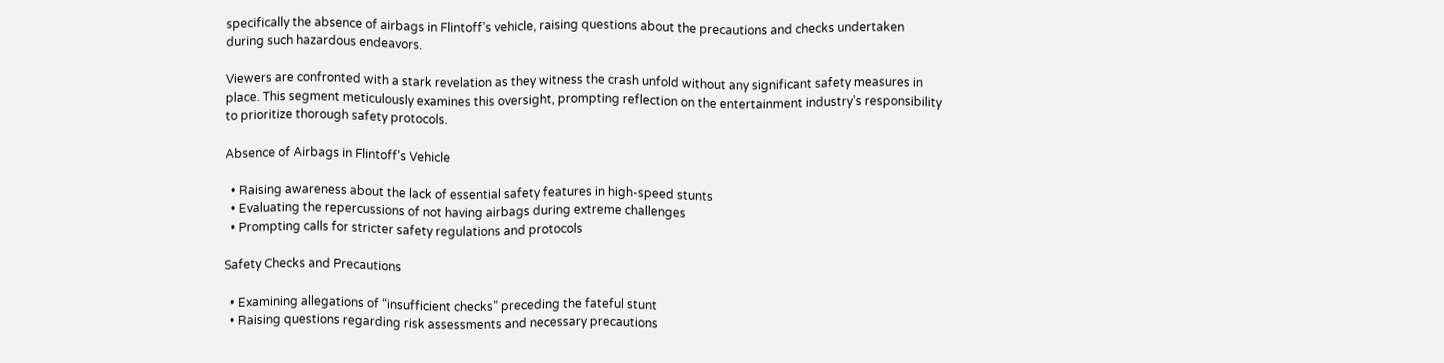specifically the absence of airbags in Flintoff’s vehicle, raising questions about the precautions and checks undertaken during such hazardous endeavors.

Viewers are confronted with a stark revelation as they witness the crash unfold without any significant safety measures in place. This segment meticulously examines this oversight, prompting reflection on the entertainment industry’s responsibility to prioritize thorough safety protocols.

Absence of Airbags in Flintoff’s Vehicle

  • Raising awareness about the lack of essential safety features in high-speed stunts
  • Evaluating the repercussions of not having airbags during extreme challenges
  • Prompting calls for stricter safety regulations and protocols

Safety Checks and Precautions

  • Examining allegations of “insufficient checks” preceding the fateful stunt
  • Raising questions regarding risk assessments and necessary precautions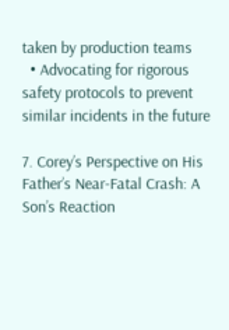taken by production teams
  • Advocating for rigorous safety protocols to prevent similar incidents in the future

7. Corey’s Perspective on His Father’s Near-Fatal Crash: A Son’s Reaction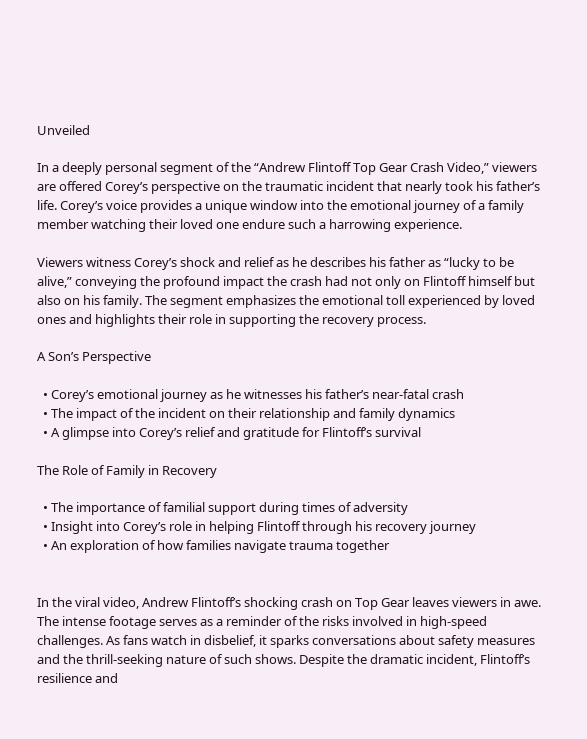Unveiled

In a deeply personal segment of the “Andrew Flintoff Top Gear Crash Video,” viewers are offered Corey’s perspective on the traumatic incident that nearly took his father’s life. Corey’s voice provides a unique window into the emotional journey of a family member watching their loved one endure such a harrowing experience.

Viewers witness Corey’s shock and relief as he describes his father as “lucky to be alive,” conveying the profound impact the crash had not only on Flintoff himself but also on his family. The segment emphasizes the emotional toll experienced by loved ones and highlights their role in supporting the recovery process.

A Son’s Perspective

  • Corey’s emotional journey as he witnesses his father’s near-fatal crash
  • The impact of the incident on their relationship and family dynamics
  • A glimpse into Corey’s relief and gratitude for Flintoff’s survival

The Role of Family in Recovery

  • The importance of familial support during times of adversity
  • Insight into Corey’s role in helping Flintoff through his recovery journey
  • An exploration of how families navigate trauma together


In the viral video, Andrew Flintoff’s shocking crash on Top Gear leaves viewers in awe. The intense footage serves as a reminder of the risks involved in high-speed challenges. As fans watch in disbelief, it sparks conversations about safety measures and the thrill-seeking nature of such shows. Despite the dramatic incident, Flintoff’s resilience and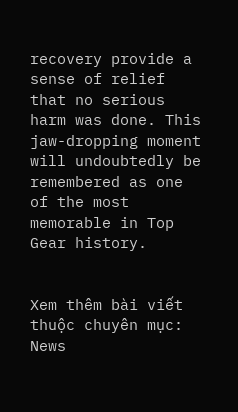recovery provide a sense of relief that no serious harm was done. This jaw-dropping moment will undoubtedly be remembered as one of the most memorable in Top Gear history.


Xem thêm bài viết thuộc chuyên mục: News